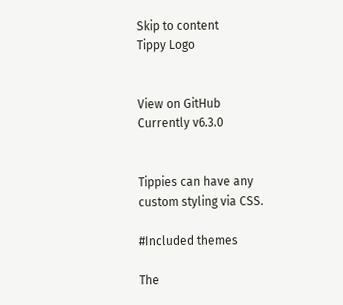Skip to content
Tippy Logo


View on GitHub
Currently v6.3.0


Tippies can have any custom styling via CSS.

#Included themes

The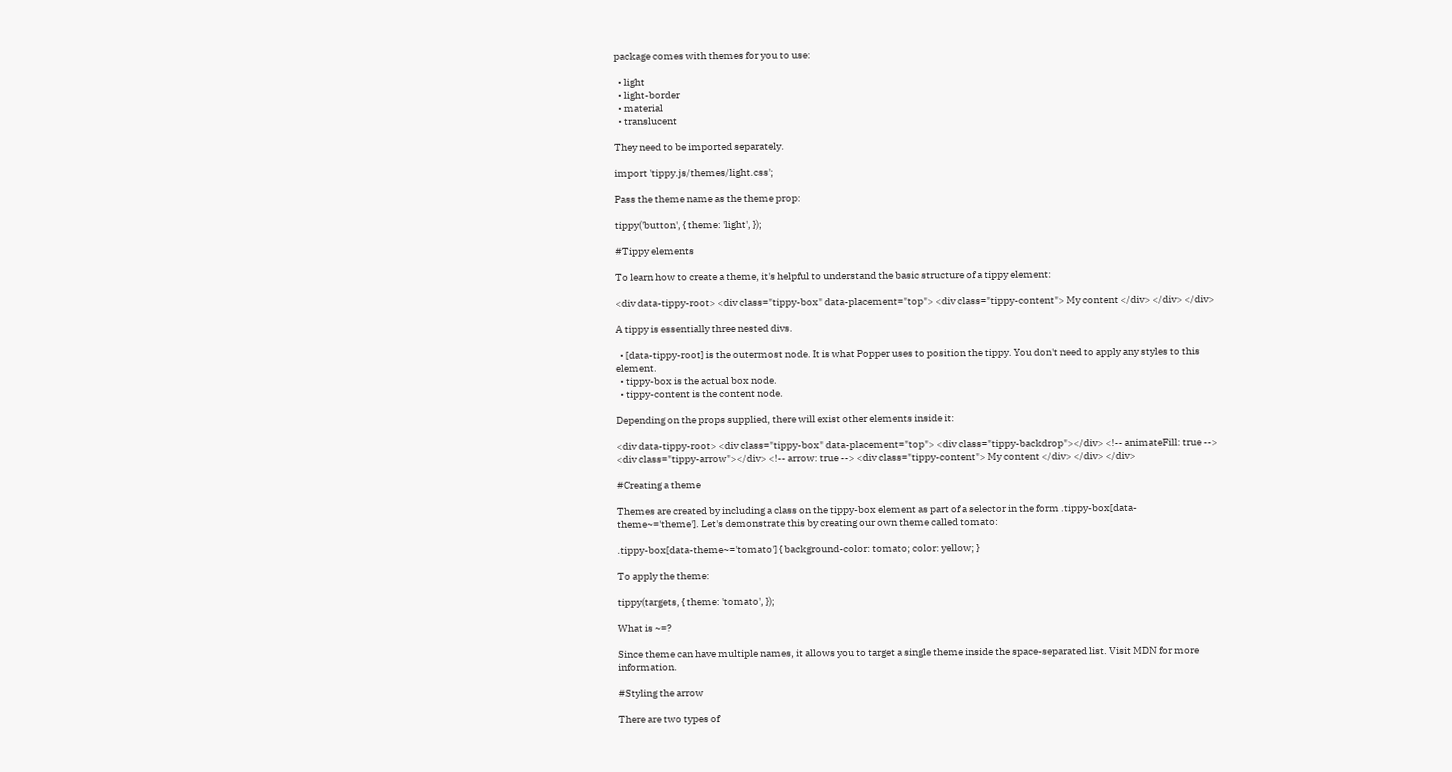package comes with themes for you to use:

  • light
  • light-border
  • material
  • translucent

They need to be imported separately.

import 'tippy.js/themes/light.css';

Pass the theme name as the theme prop:

tippy('button', { theme: 'light', });

#Tippy elements

To learn how to create a theme, it's helpful to understand the basic structure of a tippy element:

<div data-tippy-root> <div class="tippy-box" data-placement="top"> <div class="tippy-content"> My content </div> </div> </div>

A tippy is essentially three nested divs.

  • [data-tippy-root] is the outermost node. It is what Popper uses to position the tippy. You don't need to apply any styles to this element.
  • tippy-box is the actual box node.
  • tippy-content is the content node.

Depending on the props supplied, there will exist other elements inside it:

<div data-tippy-root> <div class="tippy-box" data-placement="top"> <div class="tippy-backdrop"></div> <!-- animateFill: true --> <div class="tippy-arrow"></div> <!-- arrow: true --> <div class="tippy-content"> My content </div> </div> </div>

#Creating a theme

Themes are created by including a class on the tippy-box element as part of a selector in the form .tippy-box[data-theme~='theme']. Let's demonstrate this by creating our own theme called tomato:

.tippy-box[data-theme~='tomato'] { background-color: tomato; color: yellow; }

To apply the theme:

tippy(targets, { theme: 'tomato', });

What is ~=?

Since theme can have multiple names, it allows you to target a single theme inside the space-separated list. Visit MDN for more information.

#Styling the arrow

There are two types of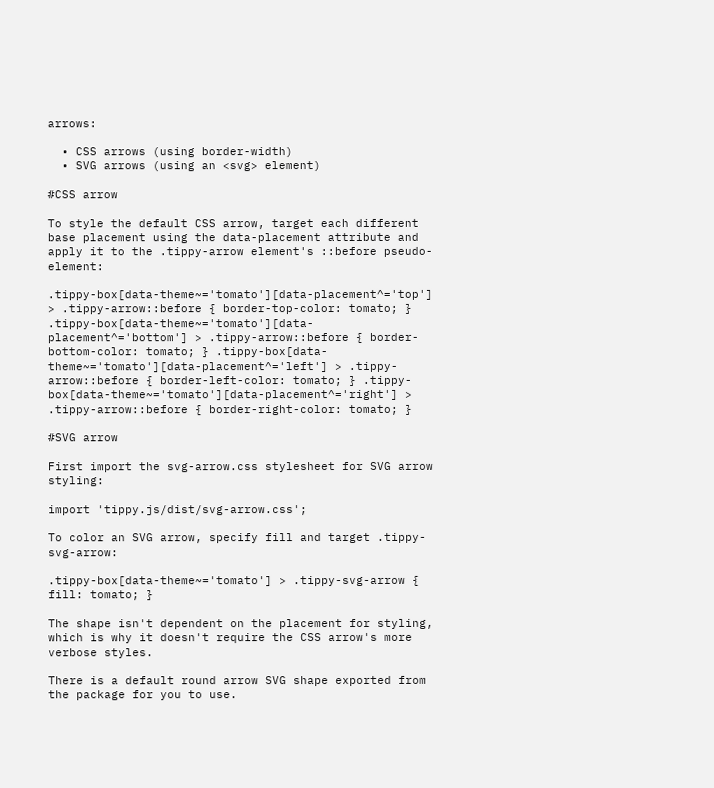arrows:

  • CSS arrows (using border-width)
  • SVG arrows (using an <svg> element)

#CSS arrow

To style the default CSS arrow, target each different base placement using the data-placement attribute and apply it to the .tippy-arrow element's ::before pseudo-element:

.tippy-box[data-theme~='tomato'][data-placement^='top'] > .tippy-arrow::before { border-top-color: tomato; } .tippy-box[data-theme~='tomato'][data-placement^='bottom'] > .tippy-arrow::before { border-bottom-color: tomato; } .tippy-box[data-theme~='tomato'][data-placement^='left'] > .tippy-arrow::before { border-left-color: tomato; } .tippy-box[data-theme~='tomato'][data-placement^='right'] > .tippy-arrow::before { border-right-color: tomato; }

#SVG arrow

First import the svg-arrow.css stylesheet for SVG arrow styling:

import 'tippy.js/dist/svg-arrow.css';

To color an SVG arrow, specify fill and target .tippy-svg-arrow:

.tippy-box[data-theme~='tomato'] > .tippy-svg-arrow { fill: tomato; }

The shape isn't dependent on the placement for styling, which is why it doesn't require the CSS arrow's more verbose styles.

There is a default round arrow SVG shape exported from the package for you to use.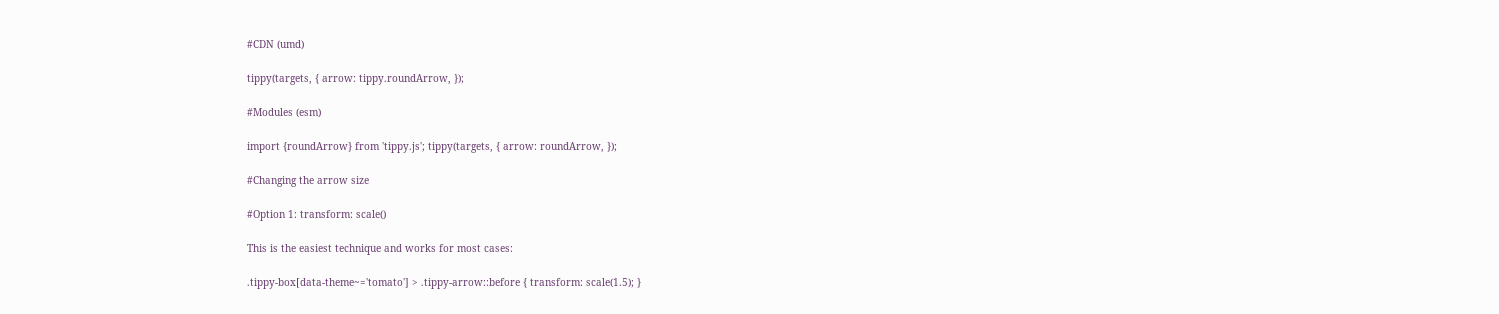#CDN (umd)

tippy(targets, { arrow: tippy.roundArrow, });

#Modules (esm)

import {roundArrow} from 'tippy.js'; tippy(targets, { arrow: roundArrow, });

#Changing the arrow size

#Option 1: transform: scale()

This is the easiest technique and works for most cases:

.tippy-box[data-theme~='tomato'] > .tippy-arrow::before { transform: scale(1.5); }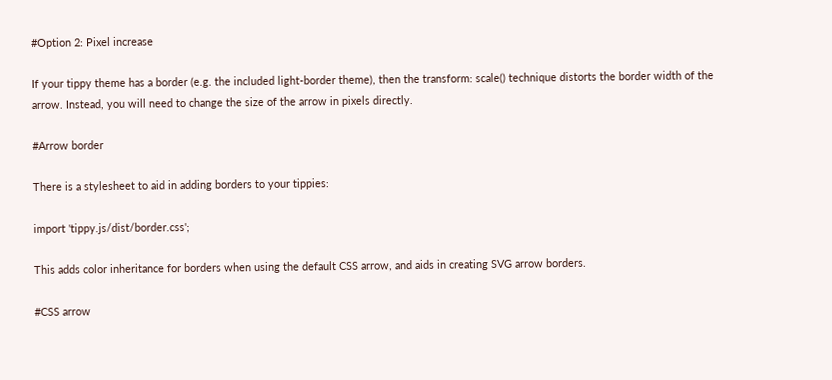#Option 2: Pixel increase

If your tippy theme has a border (e.g. the included light-border theme), then the transform: scale() technique distorts the border width of the arrow. Instead, you will need to change the size of the arrow in pixels directly.

#Arrow border

There is a stylesheet to aid in adding borders to your tippies:

import 'tippy.js/dist/border.css';

This adds color inheritance for borders when using the default CSS arrow, and aids in creating SVG arrow borders.

#CSS arrow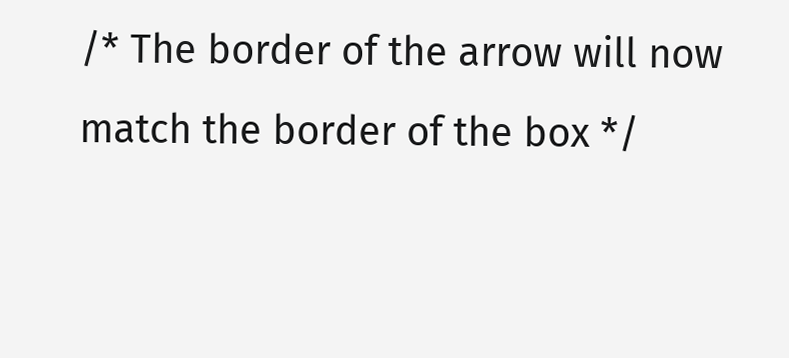/* The border of the arrow will now match the border of the box */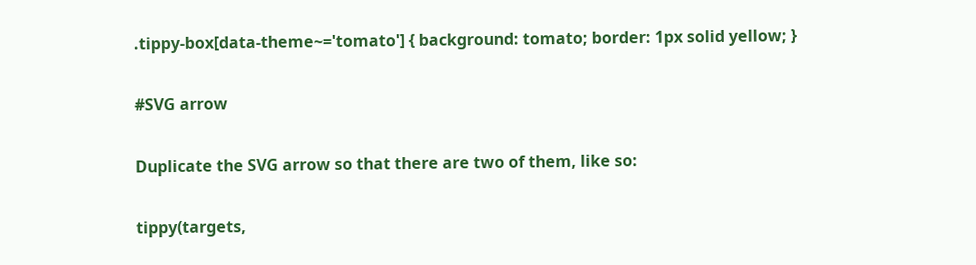.tippy-box[data-theme~='tomato'] { background: tomato; border: 1px solid yellow; }

#SVG arrow

Duplicate the SVG arrow so that there are two of them, like so:

tippy(targets,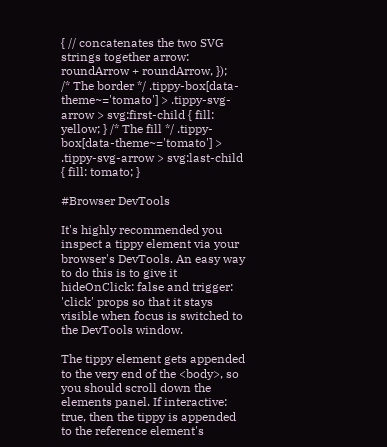{ // concatenates the two SVG strings together arrow: roundArrow + roundArrow, });
/* The border */ .tippy-box[data-theme~='tomato'] > .tippy-svg-arrow > svg:first-child { fill: yellow; } /* The fill */ .tippy-box[data-theme~='tomato'] > .tippy-svg-arrow > svg:last-child { fill: tomato; }

#Browser DevTools

It's highly recommended you inspect a tippy element via your browser's DevTools. An easy way to do this is to give it hideOnClick: false and trigger: 'click' props so that it stays visible when focus is switched to the DevTools window.

The tippy element gets appended to the very end of the <body>, so you should scroll down the elements panel. If interactive: true, then the tippy is appended to the reference element's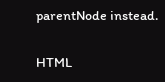parentNode instead.

HTML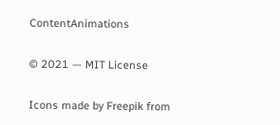ContentAnimations

© 2021 — MIT License

Icons made by Freepik from